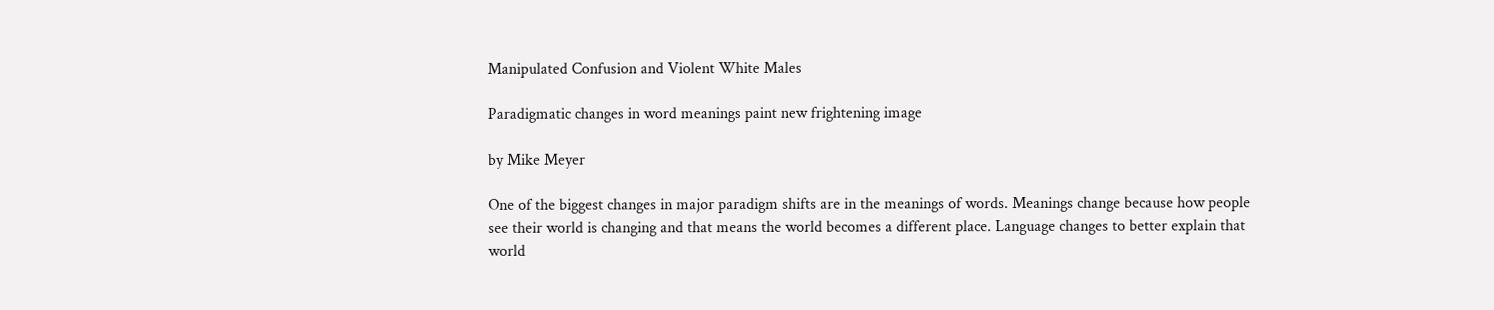Manipulated Confusion and Violent White Males

Paradigmatic changes in word meanings paint new frightening image

by Mike Meyer

One of the biggest changes in major paradigm shifts are in the meanings of words. Meanings change because how people see their world is changing and that means the world becomes a different place. Language changes to better explain that world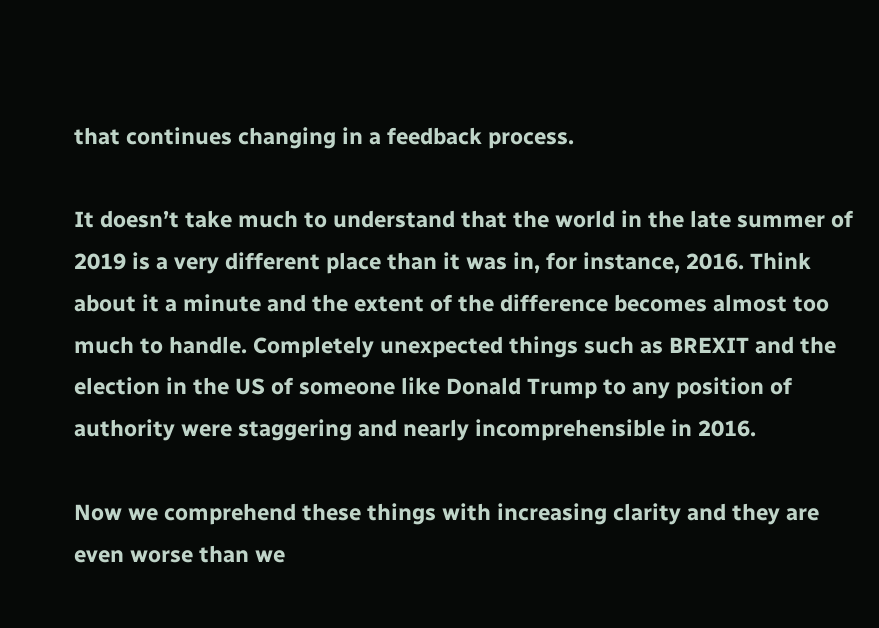that continues changing in a feedback process.

It doesn’t take much to understand that the world in the late summer of 2019 is a very different place than it was in, for instance, 2016. Think about it a minute and the extent of the difference becomes almost too much to handle. Completely unexpected things such as BREXIT and the election in the US of someone like Donald Trump to any position of authority were staggering and nearly incomprehensible in 2016.

Now we comprehend these things with increasing clarity and they are even worse than we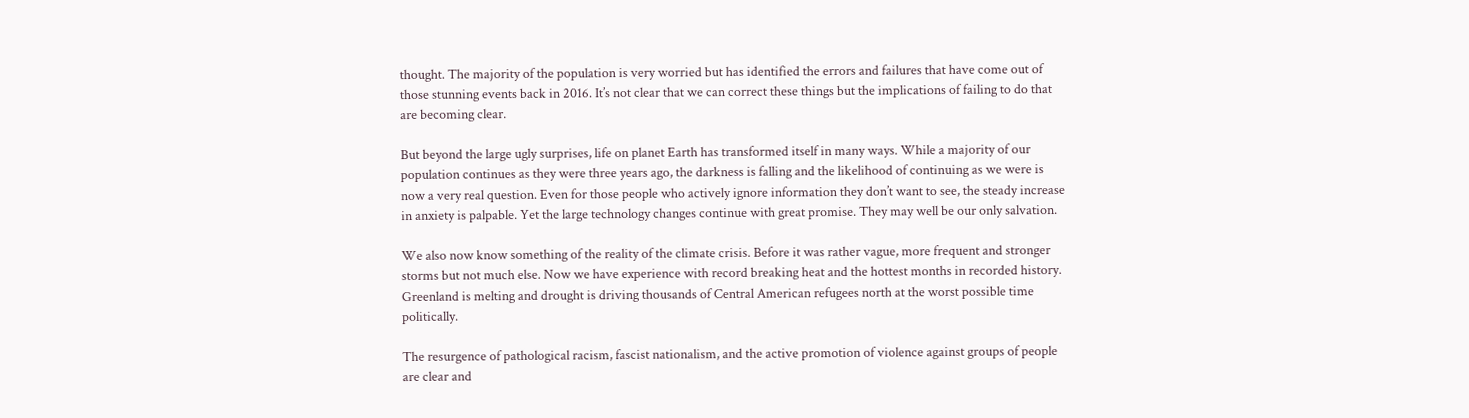thought. The majority of the population is very worried but has identified the errors and failures that have come out of those stunning events back in 2016. It’s not clear that we can correct these things but the implications of failing to do that are becoming clear.

But beyond the large ugly surprises, life on planet Earth has transformed itself in many ways. While a majority of our population continues as they were three years ago, the darkness is falling and the likelihood of continuing as we were is now a very real question. Even for those people who actively ignore information they don’t want to see, the steady increase in anxiety is palpable. Yet the large technology changes continue with great promise. They may well be our only salvation.

We also now know something of the reality of the climate crisis. Before it was rather vague, more frequent and stronger storms but not much else. Now we have experience with record breaking heat and the hottest months in recorded history. Greenland is melting and drought is driving thousands of Central American refugees north at the worst possible time politically.

The resurgence of pathological racism, fascist nationalism, and the active promotion of violence against groups of people are clear and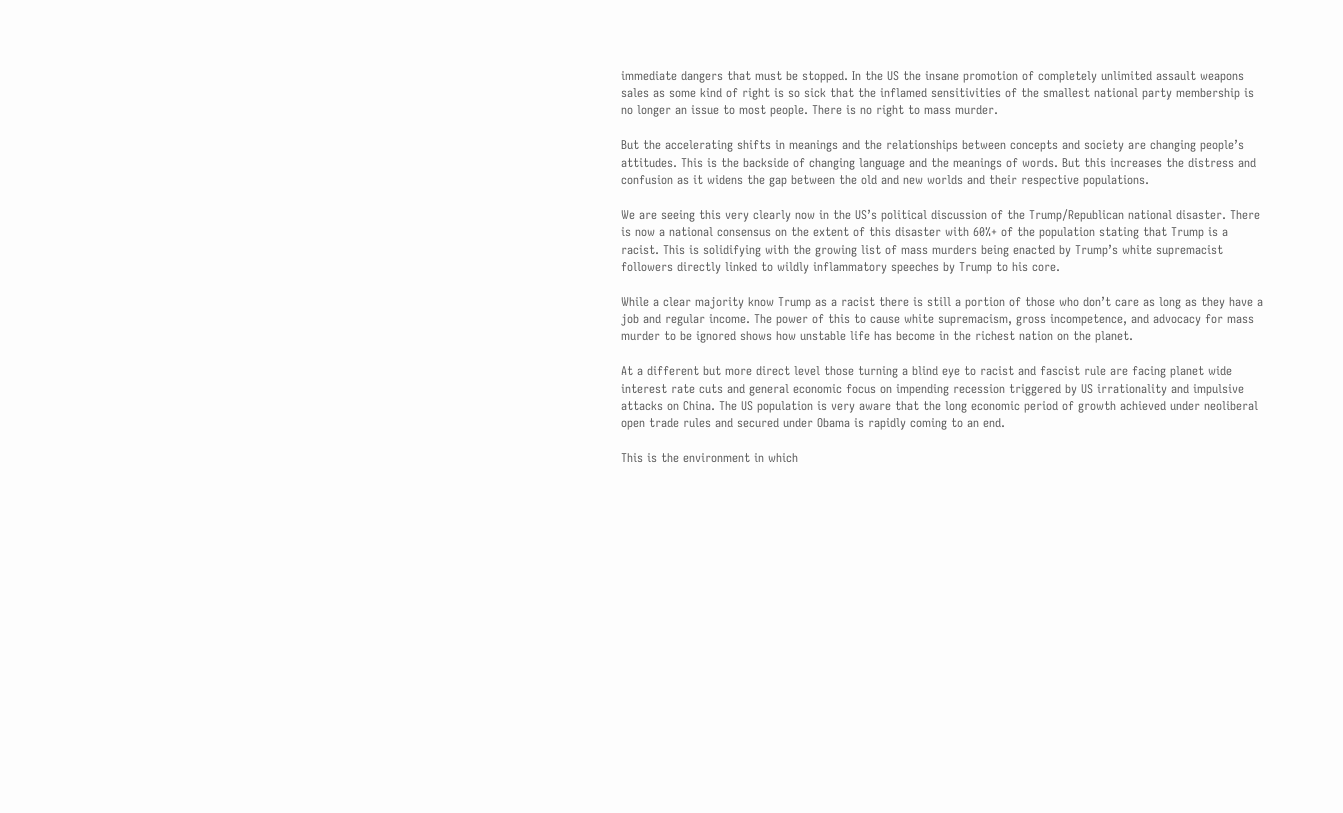immediate dangers that must be stopped. In the US the insane promotion of completely unlimited assault weapons sales as some kind of right is so sick that the inflamed sensitivities of the smallest national party membership is no longer an issue to most people. There is no right to mass murder.

But the accelerating shifts in meanings and the relationships between concepts and society are changing people’s attitudes. This is the backside of changing language and the meanings of words. But this increases the distress and confusion as it widens the gap between the old and new worlds and their respective populations.

We are seeing this very clearly now in the US’s political discussion of the Trump/Republican national disaster. There is now a national consensus on the extent of this disaster with 60%+ of the population stating that Trump is a racist. This is solidifying with the growing list of mass murders being enacted by Trump’s white supremacist followers directly linked to wildly inflammatory speeches by Trump to his core.

While a clear majority know Trump as a racist there is still a portion of those who don’t care as long as they have a job and regular income. The power of this to cause white supremacism, gross incompetence, and advocacy for mass murder to be ignored shows how unstable life has become in the richest nation on the planet.

At a different but more direct level those turning a blind eye to racist and fascist rule are facing planet wide interest rate cuts and general economic focus on impending recession triggered by US irrationality and impulsive attacks on China. The US population is very aware that the long economic period of growth achieved under neoliberal open trade rules and secured under Obama is rapidly coming to an end.

This is the environment in which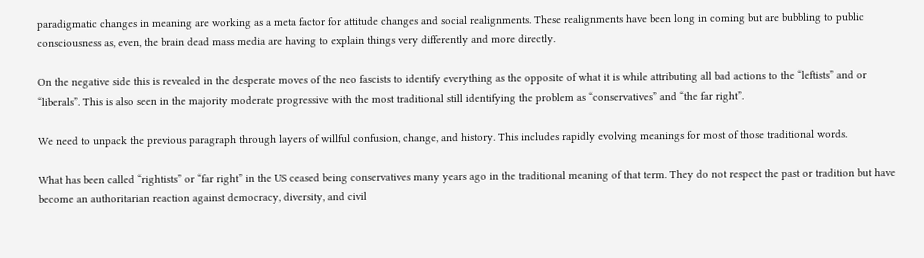paradigmatic changes in meaning are working as a meta factor for attitude changes and social realignments. These realignments have been long in coming but are bubbling to public consciousness as, even, the brain dead mass media are having to explain things very differently and more directly.

On the negative side this is revealed in the desperate moves of the neo fascists to identify everything as the opposite of what it is while attributing all bad actions to the “leftists” and or “liberals”. This is also seen in the majority moderate progressive with the most traditional still identifying the problem as “conservatives” and “the far right”.

We need to unpack the previous paragraph through layers of willful confusion, change, and history. This includes rapidly evolving meanings for most of those traditional words.

What has been called “rightists” or “far right” in the US ceased being conservatives many years ago in the traditional meaning of that term. They do not respect the past or tradition but have become an authoritarian reaction against democracy, diversity, and civil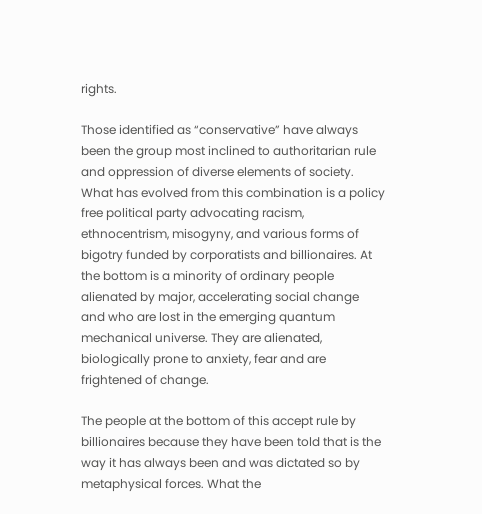rights.

Those identified as “conservative” have always been the group most inclined to authoritarian rule and oppression of diverse elements of society. What has evolved from this combination is a policy free political party advocating racism, ethnocentrism, misogyny, and various forms of bigotry funded by corporatists and billionaires. At the bottom is a minority of ordinary people alienated by major, accelerating social change and who are lost in the emerging quantum mechanical universe. They are alienated, biologically prone to anxiety, fear and are frightened of change.

The people at the bottom of this accept rule by billionaires because they have been told that is the way it has always been and was dictated so by metaphysical forces. What the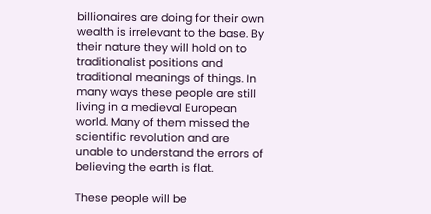billionaires are doing for their own wealth is irrelevant to the base. By their nature they will hold on to traditionalist positions and traditional meanings of things. In many ways these people are still living in a medieval European world. Many of them missed the scientific revolution and are unable to understand the errors of believing the earth is flat.

These people will be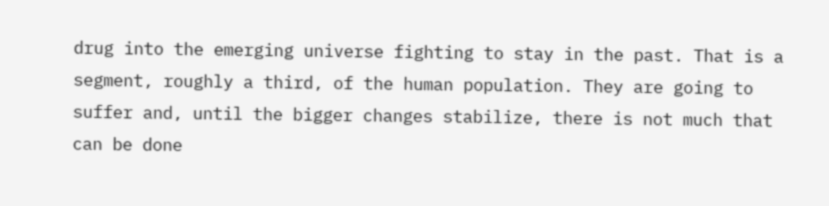drug into the emerging universe fighting to stay in the past. That is a segment, roughly a third, of the human population. They are going to suffer and, until the bigger changes stabilize, there is not much that can be done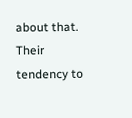about that. Their tendency to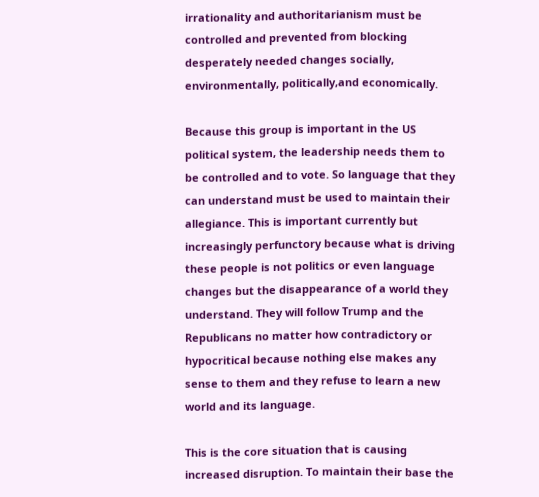irrationality and authoritarianism must be controlled and prevented from blocking desperately needed changes socially, environmentally, politically,and economically.

Because this group is important in the US political system, the leadership needs them to be controlled and to vote. So language that they can understand must be used to maintain their allegiance. This is important currently but increasingly perfunctory because what is driving these people is not politics or even language changes but the disappearance of a world they understand. They will follow Trump and the Republicans no matter how contradictory or hypocritical because nothing else makes any sense to them and they refuse to learn a new world and its language.

This is the core situation that is causing increased disruption. To maintain their base the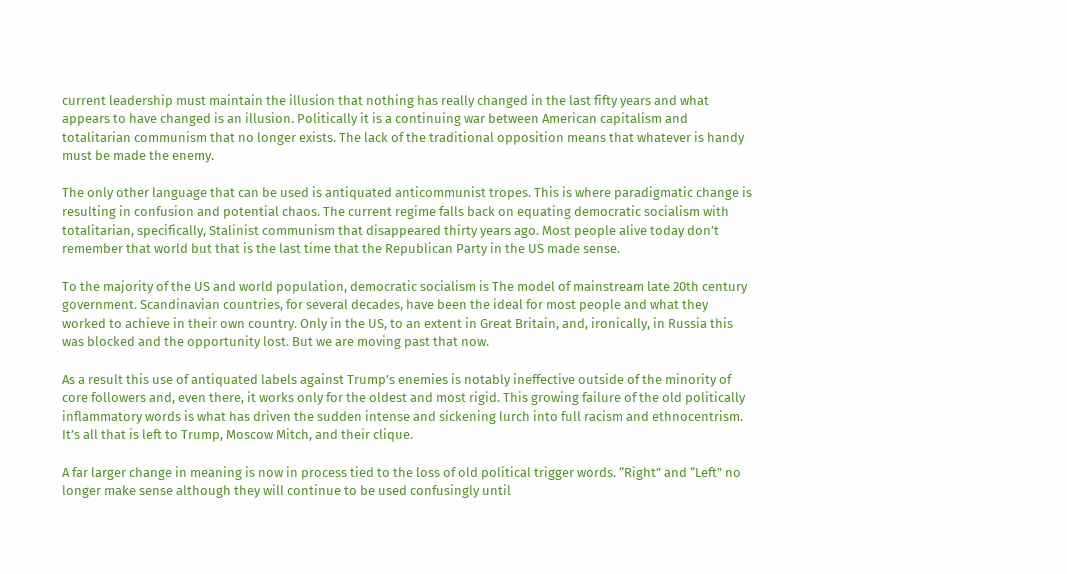current leadership must maintain the illusion that nothing has really changed in the last fifty years and what appears to have changed is an illusion. Politically it is a continuing war between American capitalism and totalitarian communism that no longer exists. The lack of the traditional opposition means that whatever is handy must be made the enemy.

The only other language that can be used is antiquated anticommunist tropes. This is where paradigmatic change is resulting in confusion and potential chaos. The current regime falls back on equating democratic socialism with totalitarian, specifically, Stalinist communism that disappeared thirty years ago. Most people alive today don’t remember that world but that is the last time that the Republican Party in the US made sense.

To the majority of the US and world population, democratic socialism is The model of mainstream late 20th century government. Scandinavian countries, for several decades, have been the ideal for most people and what they worked to achieve in their own country. Only in the US, to an extent in Great Britain, and, ironically, in Russia this was blocked and the opportunity lost. But we are moving past that now.

As a result this use of antiquated labels against Trump’s enemies is notably ineffective outside of the minority of core followers and, even there, it works only for the oldest and most rigid. This growing failure of the old politically inflammatory words is what has driven the sudden intense and sickening lurch into full racism and ethnocentrism. It’s all that is left to Trump, Moscow Mitch, and their clique.

A far larger change in meaning is now in process tied to the loss of old political trigger words. “Right” and “Left” no longer make sense although they will continue to be used confusingly until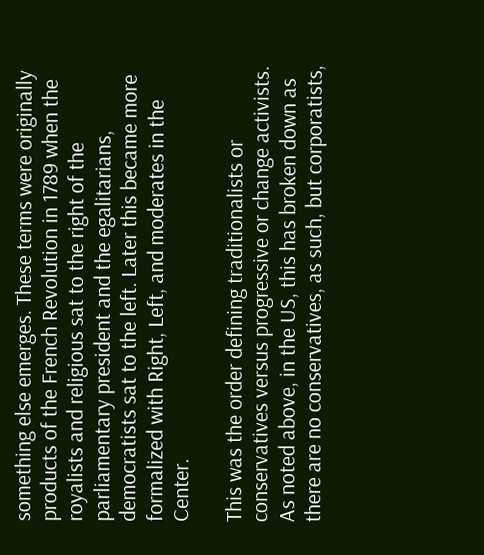something else emerges. These terms were originally products of the French Revolution in 1789 when the royalists and religious sat to the right of the parliamentary president and the egalitarians, democratists sat to the left. Later this became more formalized with Right, Left, and moderates in the Center.

This was the order defining traditionalists or conservatives versus progressive or change activists. As noted above, in the US, this has broken down as there are no conservatives, as such, but corporatists,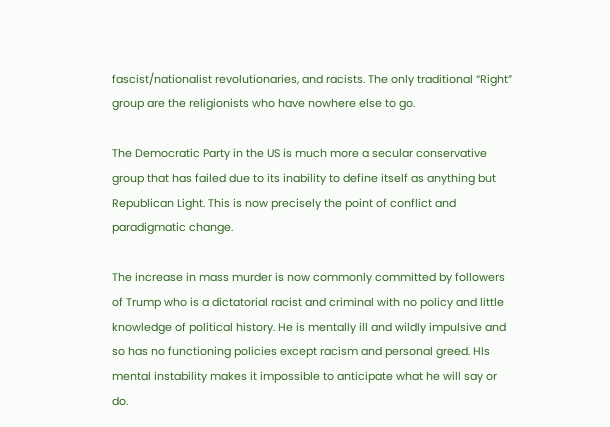fascist/nationalist revolutionaries, and racists. The only traditional “Right” group are the religionists who have nowhere else to go.

The Democratic Party in the US is much more a secular conservative group that has failed due to its inability to define itself as anything but Republican Light. This is now precisely the point of conflict and paradigmatic change.

The increase in mass murder is now commonly committed by followers of Trump who is a dictatorial racist and criminal with no policy and little knowledge of political history. He is mentally ill and wildly impulsive and so has no functioning policies except racism and personal greed. HIs mental instability makes it impossible to anticipate what he will say or do.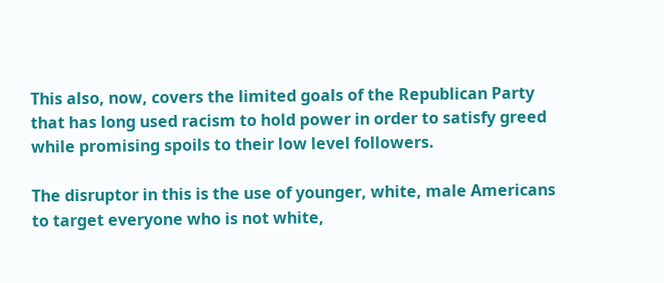This also, now, covers the limited goals of the Republican Party that has long used racism to hold power in order to satisfy greed while promising spoils to their low level followers.

The disruptor in this is the use of younger, white, male Americans to target everyone who is not white,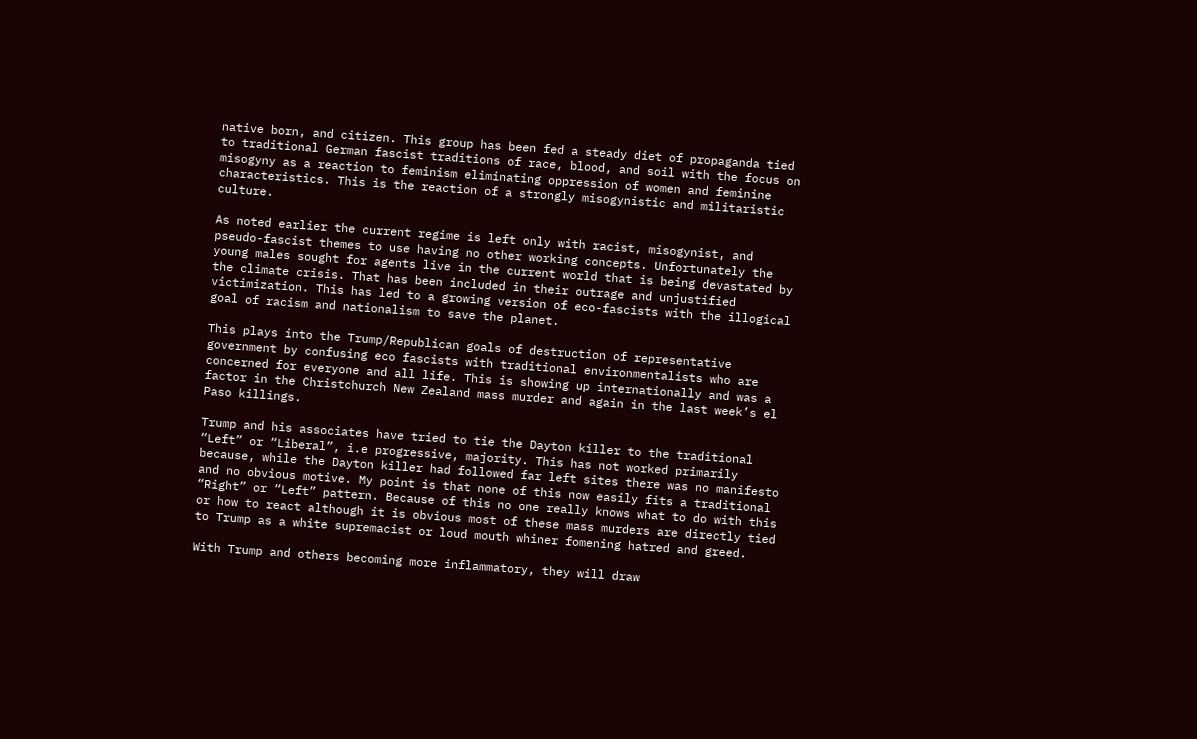native born, and citizen. This group has been fed a steady diet of propaganda tied to traditional German fascist traditions of race, blood, and soil with the focus on misogyny as a reaction to feminism eliminating oppression of women and feminine characteristics. This is the reaction of a strongly misogynistic and militaristic culture.

As noted earlier the current regime is left only with racist, misogynist, and pseudo-fascist themes to use having no other working concepts. Unfortunately the young males sought for agents live in the current world that is being devastated by the climate crisis. That has been included in their outrage and unjustified victimization. This has led to a growing version of eco-fascists with the illogical goal of racism and nationalism to save the planet.

This plays into the Trump/Republican goals of destruction of representative government by confusing eco fascists with traditional environmentalists who are concerned for everyone and all life. This is showing up internationally and was a factor in the Christchurch New Zealand mass murder and again in the last week’s el Paso killings.

Trump and his associates have tried to tie the Dayton killer to the traditional “Left” or “Liberal”, i.e progressive, majority. This has not worked primarily because, while the Dayton killer had followed far left sites there was no manifesto and no obvious motive. My point is that none of this now easily fits a traditional “Right” or “Left” pattern. Because of this no one really knows what to do with this or how to react although it is obvious most of these mass murders are directly tied to Trump as a white supremacist or loud mouth whiner fomening hatred and greed.

With Trump and others becoming more inflammatory, they will draw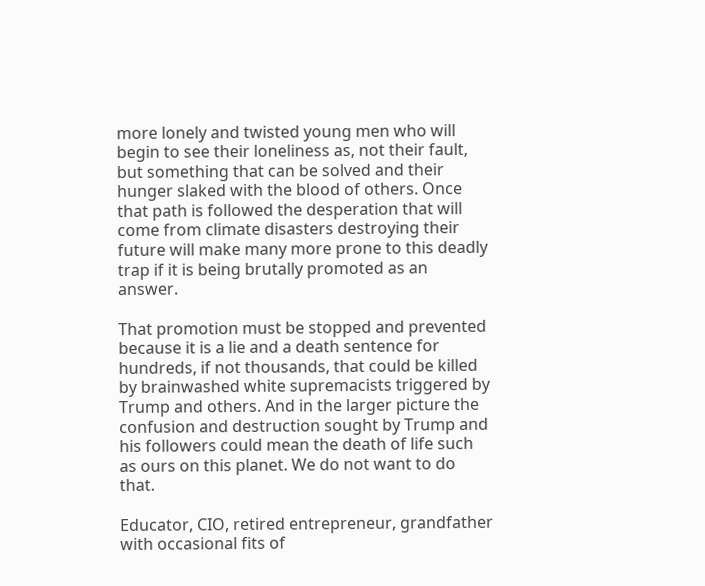more lonely and twisted young men who will begin to see their loneliness as, not their fault, but something that can be solved and their hunger slaked with the blood of others. Once that path is followed the desperation that will come from climate disasters destroying their future will make many more prone to this deadly trap if it is being brutally promoted as an answer.

That promotion must be stopped and prevented because it is a lie and a death sentence for hundreds, if not thousands, that could be killed by brainwashed white supremacists triggered by Trump and others. And in the larger picture the confusion and destruction sought by Trump and his followers could mean the death of life such as ours on this planet. We do not want to do that.

Educator, CIO, retired entrepreneur, grandfather with occasional fits of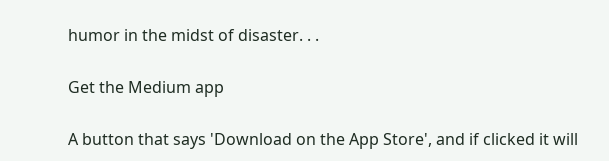humor in the midst of disaster. . .

Get the Medium app

A button that says 'Download on the App Store', and if clicked it will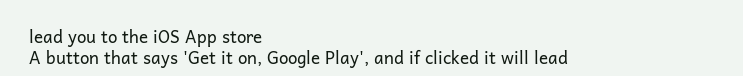lead you to the iOS App store
A button that says 'Get it on, Google Play', and if clicked it will lead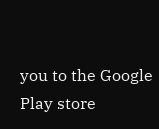you to the Google Play store